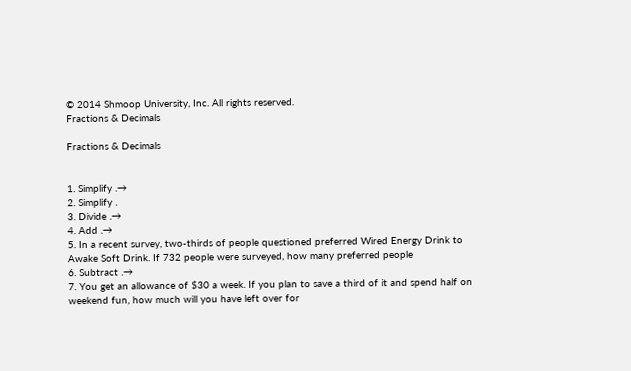© 2014 Shmoop University, Inc. All rights reserved.
Fractions & Decimals

Fractions & Decimals


1. Simplify .→
2. Simplify .
3. Divide .→
4. Add .→
5. In a recent survey, two-thirds of people questioned preferred Wired Energy Drink to Awake Soft Drink. If 732 people were surveyed, how many preferred people
6. Subtract .→
7. You get an allowance of $30 a week. If you plan to save a third of it and spend half on weekend fun, how much will you have left over for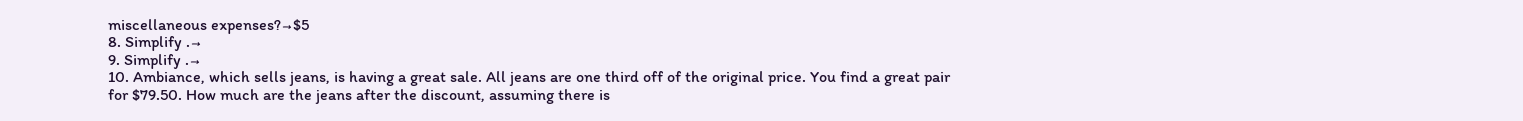miscellaneous expenses?→$5
8. Simplify .→
9. Simplify .→
10. Ambiance, which sells jeans, is having a great sale. All jeans are one third off of the original price. You find a great pair for $79.50. How much are the jeans after the discount, assuming there is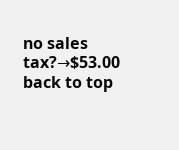no sales tax?→$53.00
back to top